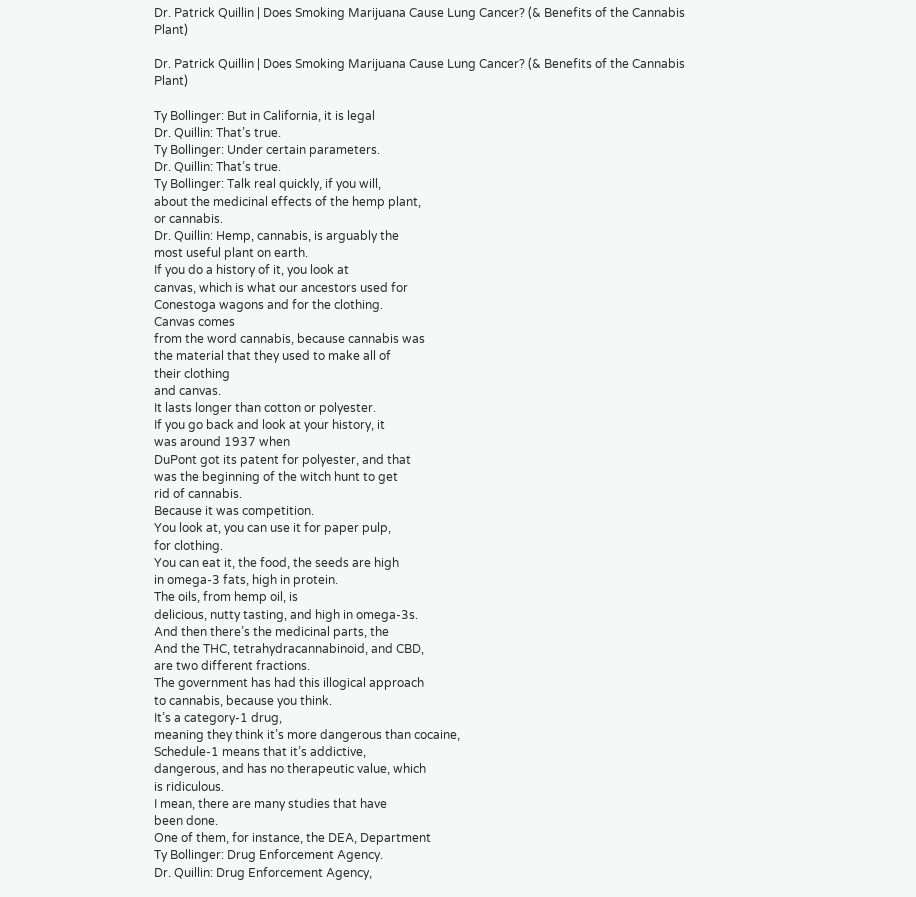Dr. Patrick Quillin | Does Smoking Marijuana Cause Lung Cancer? (& Benefits of the Cannabis Plant)

Dr. Patrick Quillin | Does Smoking Marijuana Cause Lung Cancer? (& Benefits of the Cannabis Plant)

Ty Bollinger: But in California, it is legal
Dr. Quillin: That’s true.
Ty Bollinger: Under certain parameters.
Dr. Quillin: That’s true.
Ty Bollinger: Talk real quickly, if you will,
about the medicinal effects of the hemp plant,
or cannabis.
Dr. Quillin: Hemp, cannabis, is arguably the
most useful plant on earth.
If you do a history of it, you look at
canvas, which is what our ancestors used for
Conestoga wagons and for the clothing.
Canvas comes
from the word cannabis, because cannabis was
the material that they used to make all of
their clothing
and canvas.
It lasts longer than cotton or polyester.
If you go back and look at your history, it
was around 1937 when
DuPont got its patent for polyester, and that
was the beginning of the witch hunt to get
rid of cannabis.
Because it was competition.
You look at, you can use it for paper pulp,
for clothing.
You can eat it, the food, the seeds are high
in omega-3 fats, high in protein.
The oils, from hemp oil, is
delicious, nutty tasting, and high in omega-3s.
And then there’s the medicinal parts, the
And the THC, tetrahydracannabinoid, and CBD,
are two different fractions.
The government has had this illogical approach
to cannabis, because you think.
It’s a category-1 drug,
meaning they think it’s more dangerous than cocaine,
Schedule-1 means that it’s addictive,
dangerous, and has no therapeutic value, which
is ridiculous.
I mean, there are many studies that have
been done.
One of them, for instance, the DEA, Department
Ty Bollinger: Drug Enforcement Agency.
Dr. Quillin: Drug Enforcement Agency,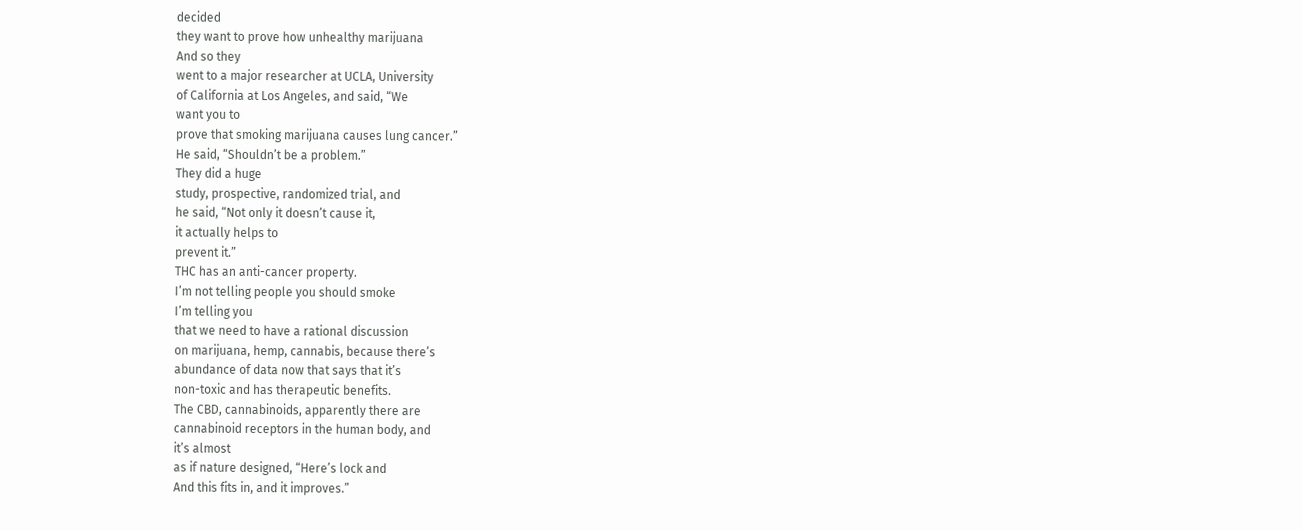decided
they want to prove how unhealthy marijuana
And so they
went to a major researcher at UCLA, University
of California at Los Angeles, and said, “We
want you to
prove that smoking marijuana causes lung cancer.”
He said, “Shouldn’t be a problem.”
They did a huge
study, prospective, randomized trial, and
he said, “Not only it doesn’t cause it,
it actually helps to
prevent it.”
THC has an anti-cancer property.
I’m not telling people you should smoke
I’m telling you
that we need to have a rational discussion
on marijuana, hemp, cannabis, because there’s
abundance of data now that says that it’s
non-toxic and has therapeutic benefits.
The CBD, cannabinoids, apparently there are
cannabinoid receptors in the human body, and
it’s almost
as if nature designed, “Here’s lock and
And this fits in, and it improves.”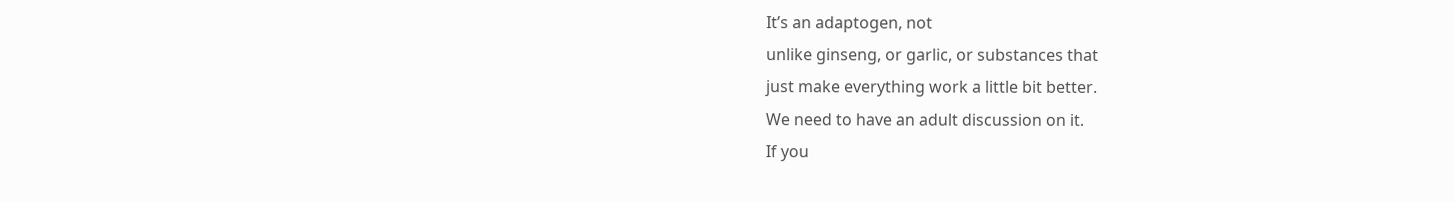It’s an adaptogen, not
unlike ginseng, or garlic, or substances that
just make everything work a little bit better.
We need to have an adult discussion on it.
If you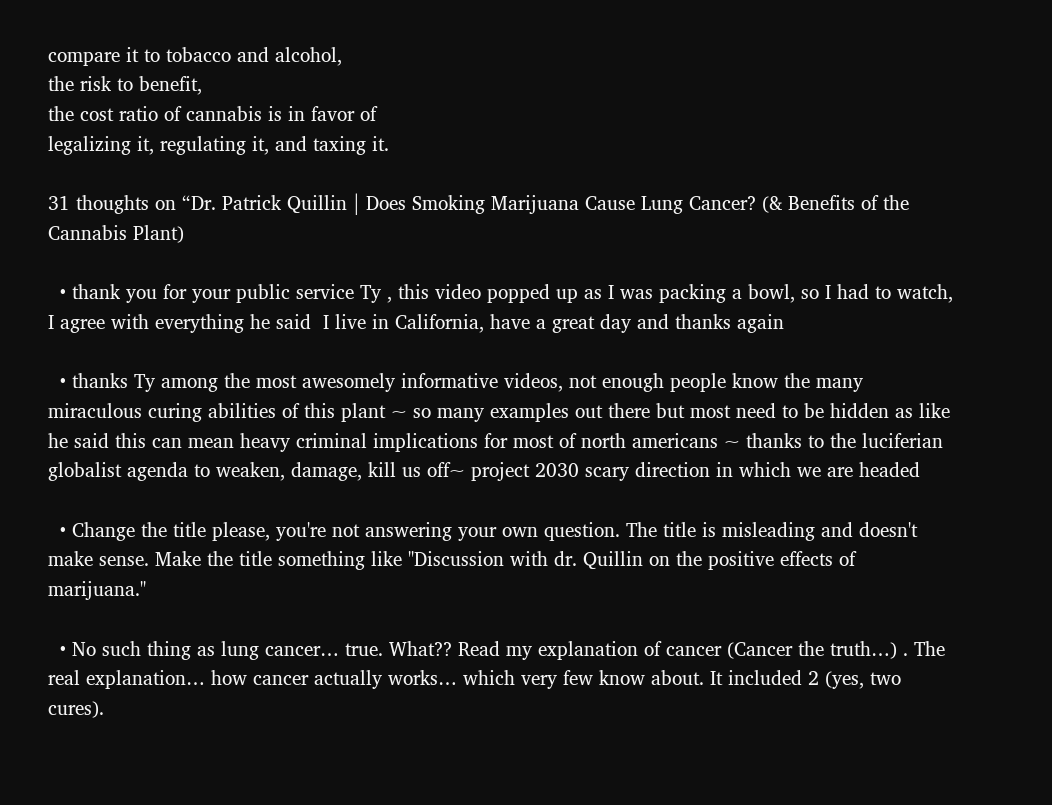compare it to tobacco and alcohol,
the risk to benefit,
the cost ratio of cannabis is in favor of
legalizing it, regulating it, and taxing it.

31 thoughts on “Dr. Patrick Quillin | Does Smoking Marijuana Cause Lung Cancer? (& Benefits of the Cannabis Plant)

  • thank you for your public service Ty , this video popped up as I was packing a bowl, so I had to watch, I agree with everything he said  I live in California, have a great day and thanks again

  • thanks Ty among the most awesomely informative videos, not enough people know the many miraculous curing abilities of this plant ~ so many examples out there but most need to be hidden as like he said this can mean heavy criminal implications for most of north americans ~ thanks to the luciferian globalist agenda to weaken, damage, kill us off~ project 2030 scary direction in which we are headed

  • Change the title please, you're not answering your own question. The title is misleading and doesn't make sense. Make the title something like ''Discussion with dr. Quillin on the positive effects of marijuana.''

  • No such thing as lung cancer… true. What?? Read my explanation of cancer (Cancer the truth…) . The real explanation… how cancer actually works… which very few know about. It included 2 (yes, two cures).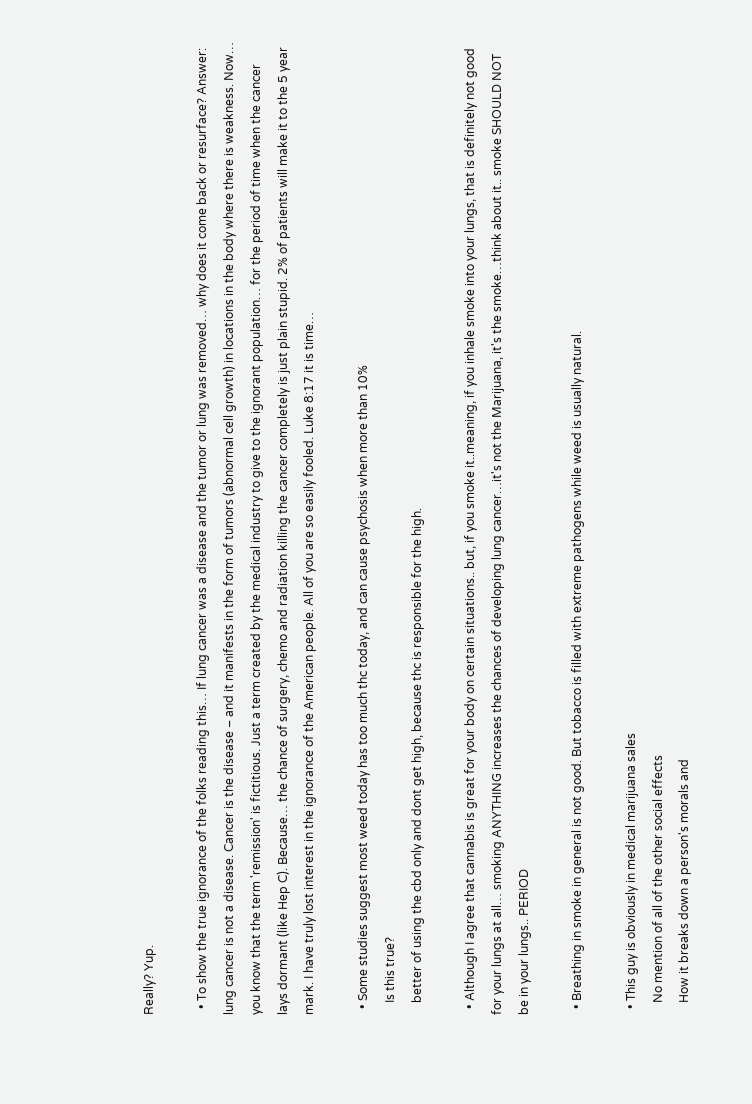Really? Yup.

  • To show the true ignorance of the folks reading this… If lung cancer was a disease and the tumor or lung was removed… why does it come back or resurface? Answer: lung cancer is not a disease. Cancer is the disease – and it manifests in the form of tumors (abnormal cell growth) in locations in the body where there is weakness. Now… you know that the term 'remission' is fictitious. Just a term created by the medical industry to give to the ignorant population… for the period of time when the cancer lays dormant (like Hep C). Because… the chance of surgery, chemo and radiation killing the cancer completely is just plain stupid. 2% of patients will make it to the 5 year mark. I have truly lost interest in the ignorance of the American people. All of you are so easily fooled. Luke 8:17 it is time…

  • Some studies suggest most weed today has too much thc today, and can cause psychosis when more than 10%
    Is this true?
    better of using the cbd only and dont get high, because thc is responsible for the high.

  • Although I agree that cannabis is great for your body on certain situations.. but, if you smoke it..meaning, if you inhale smoke into your lungs, that is definitely not good for your lungs at all… smoking ANYTHING increases the chances of developing lung cancer…it's not the Marijuana, it's the smoke…think about it.. smoke SHOULD NOT be in your lungs.. PERIOD

  • Breathing in smoke in general is not good. But tobacco is filled with extreme pathogens while weed is usually natural.

  • This guy is obviously in medical marijuana sales
    No mention of all of the other social effects
    How it breaks down a person's morals and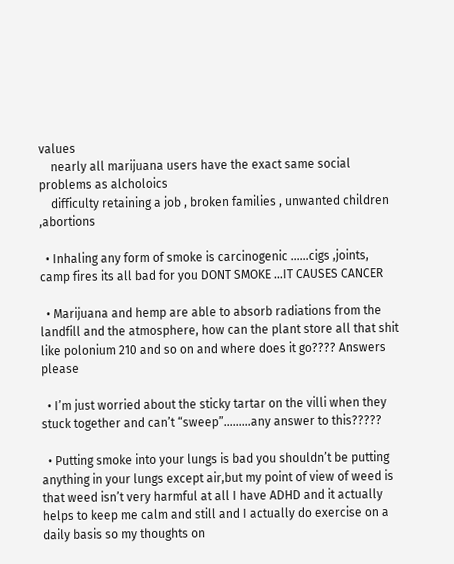values
    nearly all marijuana users have the exact same social problems as alcholoics
    difficulty retaining a job , broken families , unwanted children ,abortions

  • Inhaling any form of smoke is carcinogenic ……cigs ,joints, camp fires its all bad for you DONT SMOKE …IT CAUSES CANCER

  • Marijuana and hemp are able to absorb radiations from the landfill and the atmosphere, how can the plant store all that shit like polonium 210 and so on and where does it go???? Answers please

  • I’m just worried about the sticky tartar on the villi when they stuck together and can’t “sweep”………any answer to this?????

  • Putting smoke into your lungs is bad you shouldn’t be putting anything in your lungs except air,but my point of view of weed is that weed isn’t very harmful at all I have ADHD and it actually helps to keep me calm and still and I actually do exercise on a daily basis so my thoughts on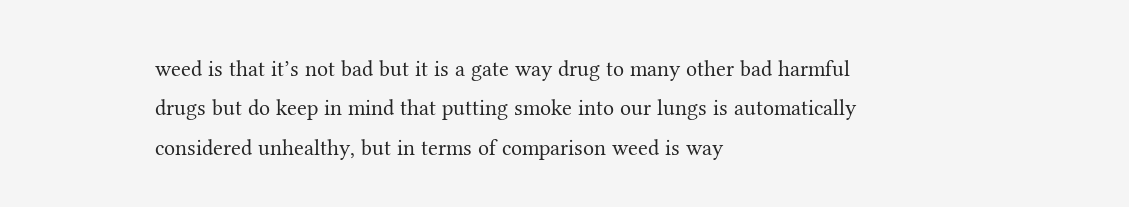weed is that it’s not bad but it is a gate way drug to many other bad harmful drugs but do keep in mind that putting smoke into our lungs is automatically considered unhealthy, but in terms of comparison weed is way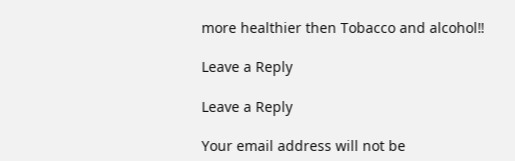more healthier then Tobacco and alcohol‼

Leave a Reply

Leave a Reply

Your email address will not be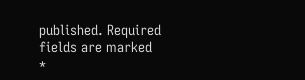published. Required fields are marked *